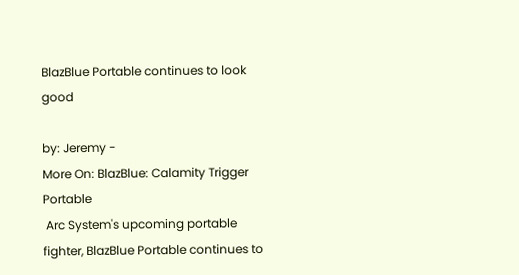BlazBlue Portable continues to look good

by: Jeremy -
More On: BlazBlue: Calamity Trigger Portable
 Arc System's upcoming portable fighter, BlazBlue Portable continues to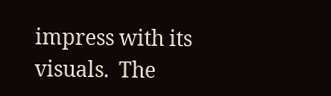impress with its visuals.  The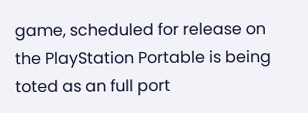game, scheduled for release on the PlayStation Portable is being toted as an full port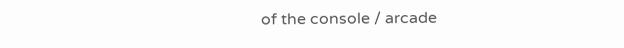of the console / arcade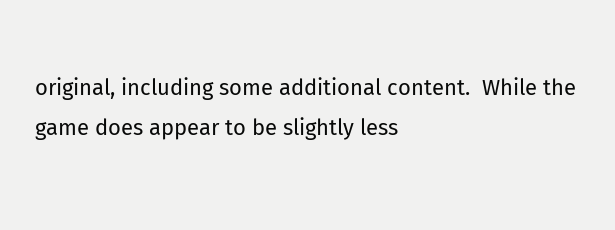original, including some additional content.  While the game does appear to be slightly less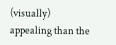(visually) appealing than the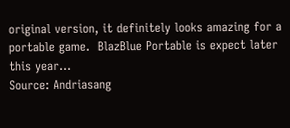original version, it definitely looks amazing for a portable game.  BlazBlue Portable is expect later this year...
Source: Andriasang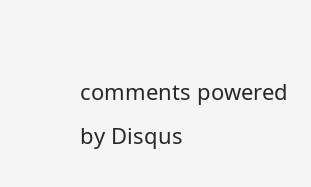comments powered by Disqus